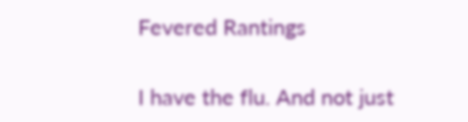Fevered Rantings

I have the flu. And not just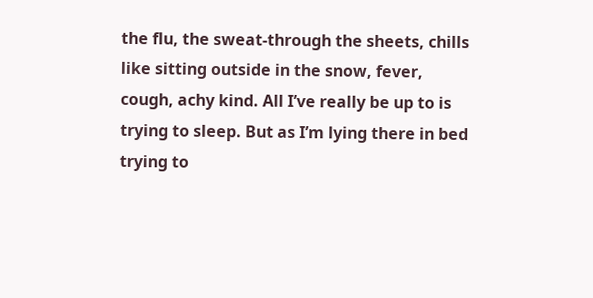the flu, the sweat-through the sheets, chills like sitting outside in the snow, fever, cough, achy kind. All I’ve really be up to is trying to sleep. But as I’m lying there in bed trying to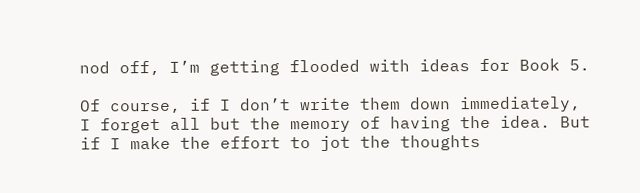nod off, I’m getting flooded with ideas for Book 5.

Of course, if I don’t write them down immediately, I forget all but the memory of having the idea. But if I make the effort to jot the thoughts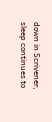down in Scrivener, sleep continues to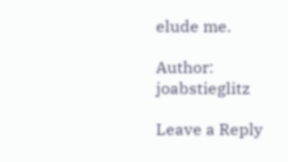elude me.

Author: joabstieglitz

Leave a Reply